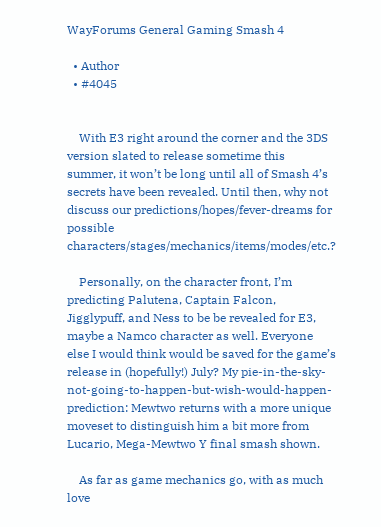WayForums General Gaming Smash 4

  • Author
  • #4045


    With E3 right around the corner and the 3DS version slated to release sometime this summer, it won’t be long until all of Smash 4’s secrets have been revealed. Until then, why not discuss our predictions/hopes/fever-dreams for possible characters/stages/mechanics/items/modes/etc.?

    Personally, on the character front, I’m predicting Palutena, Captain Falcon, Jigglypuff, and Ness to be be revealed for E3, maybe a Namco character as well. Everyone else I would think would be saved for the game’s release in (hopefully!) July? My pie-in-the-sky-not-going-to-happen-but-wish-would-happen-prediction: Mewtwo returns with a more unique moveset to distinguish him a bit more from Lucario, Mega-Mewtwo Y final smash shown.

    As far as game mechanics go, with as much love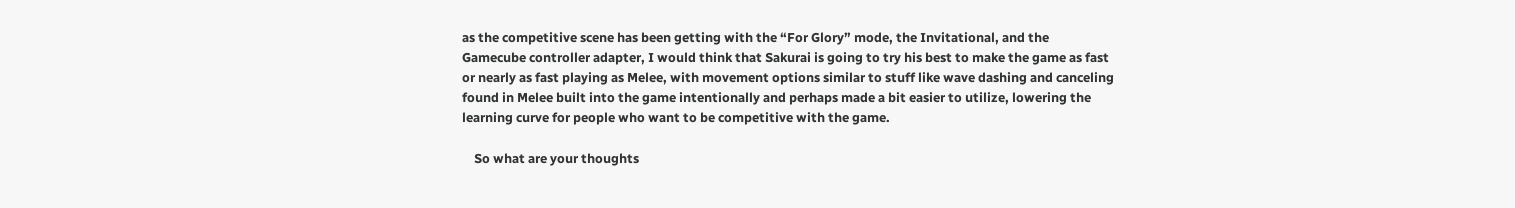as the competitive scene has been getting with the “For Glory” mode, the Invitational, and the Gamecube controller adapter, I would think that Sakurai is going to try his best to make the game as fast or nearly as fast playing as Melee, with movement options similar to stuff like wave dashing and canceling found in Melee built into the game intentionally and perhaps made a bit easier to utilize, lowering the learning curve for people who want to be competitive with the game.

    So what are your thoughts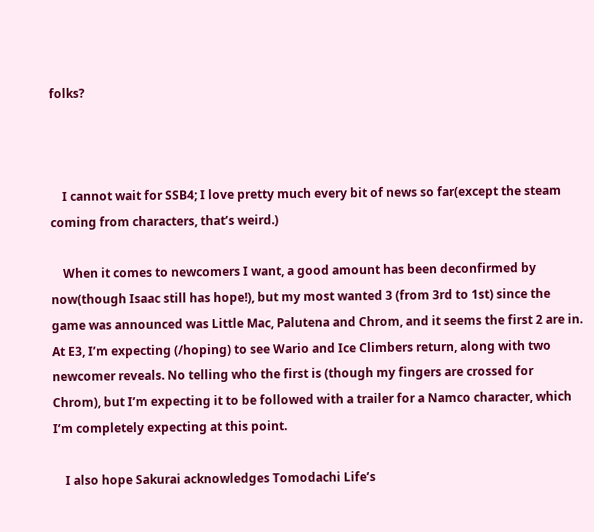folks?



    I cannot wait for SSB4; I love pretty much every bit of news so far(except the steam coming from characters, that’s weird.)

    When it comes to newcomers I want, a good amount has been deconfirmed by now(though Isaac still has hope!), but my most wanted 3 (from 3rd to 1st) since the game was announced was Little Mac, Palutena and Chrom, and it seems the first 2 are in. At E3, I’m expecting (/hoping) to see Wario and Ice Climbers return, along with two newcomer reveals. No telling who the first is (though my fingers are crossed for Chrom), but I’m expecting it to be followed with a trailer for a Namco character, which I’m completely expecting at this point.

    I also hope Sakurai acknowledges Tomodachi Life’s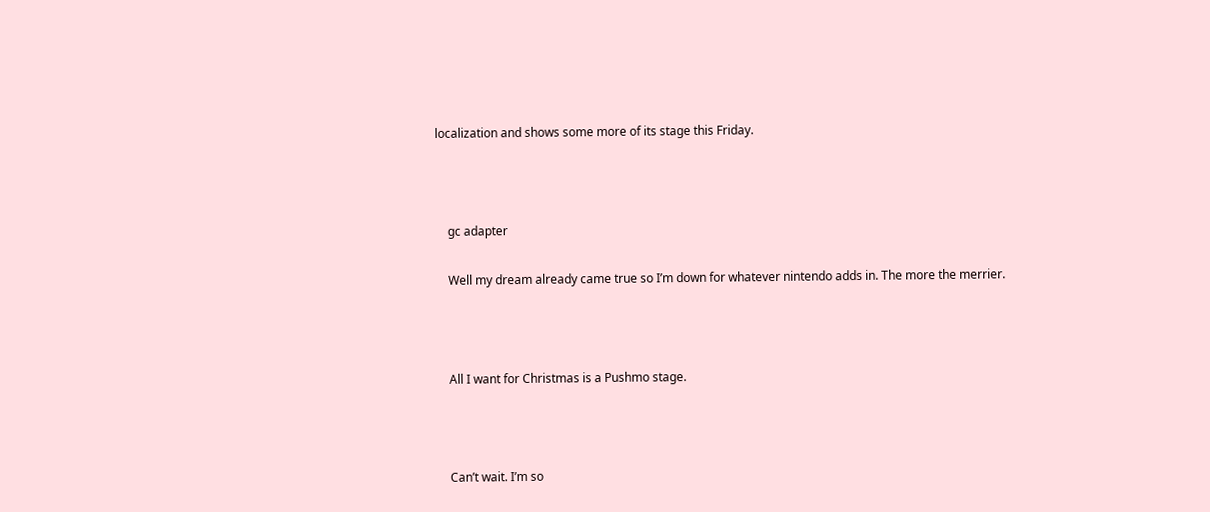localization and shows some more of its stage this Friday.



    gc adapter

    Well my dream already came true so I’m down for whatever nintendo adds in. The more the merrier.



    All I want for Christmas is a Pushmo stage.



    Can’t wait. I’m so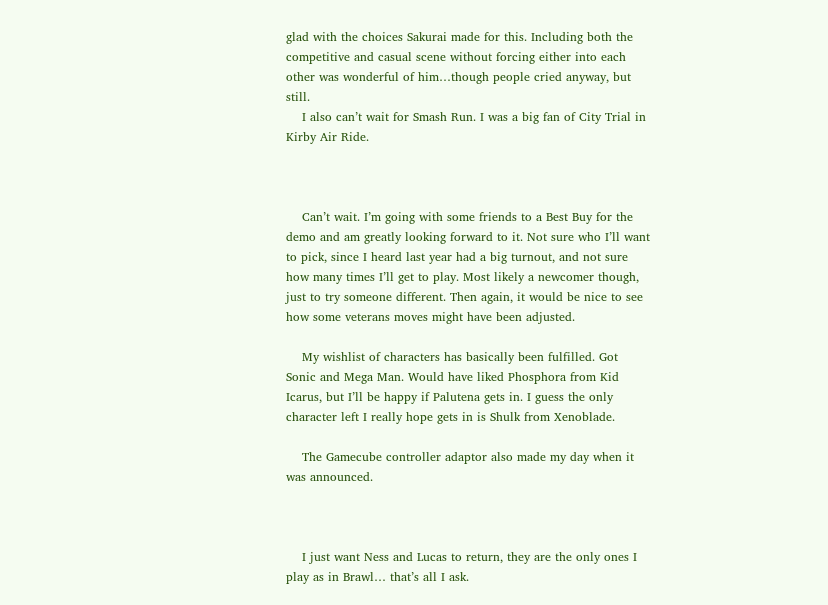glad with the choices Sakurai made for this. Including both the competitive and casual scene without forcing either into each other was wonderful of him…though people cried anyway, but still.
    I also can’t wait for Smash Run. I was a big fan of City Trial in Kirby Air Ride.



    Can’t wait. I’m going with some friends to a Best Buy for the demo and am greatly looking forward to it. Not sure who I’ll want to pick, since I heard last year had a big turnout, and not sure how many times I’ll get to play. Most likely a newcomer though, just to try someone different. Then again, it would be nice to see how some veterans moves might have been adjusted.

    My wishlist of characters has basically been fulfilled. Got Sonic and Mega Man. Would have liked Phosphora from Kid Icarus, but I’ll be happy if Palutena gets in. I guess the only character left I really hope gets in is Shulk from Xenoblade.

    The Gamecube controller adaptor also made my day when it was announced.



    I just want Ness and Lucas to return, they are the only ones I play as in Brawl… that’s all I ask.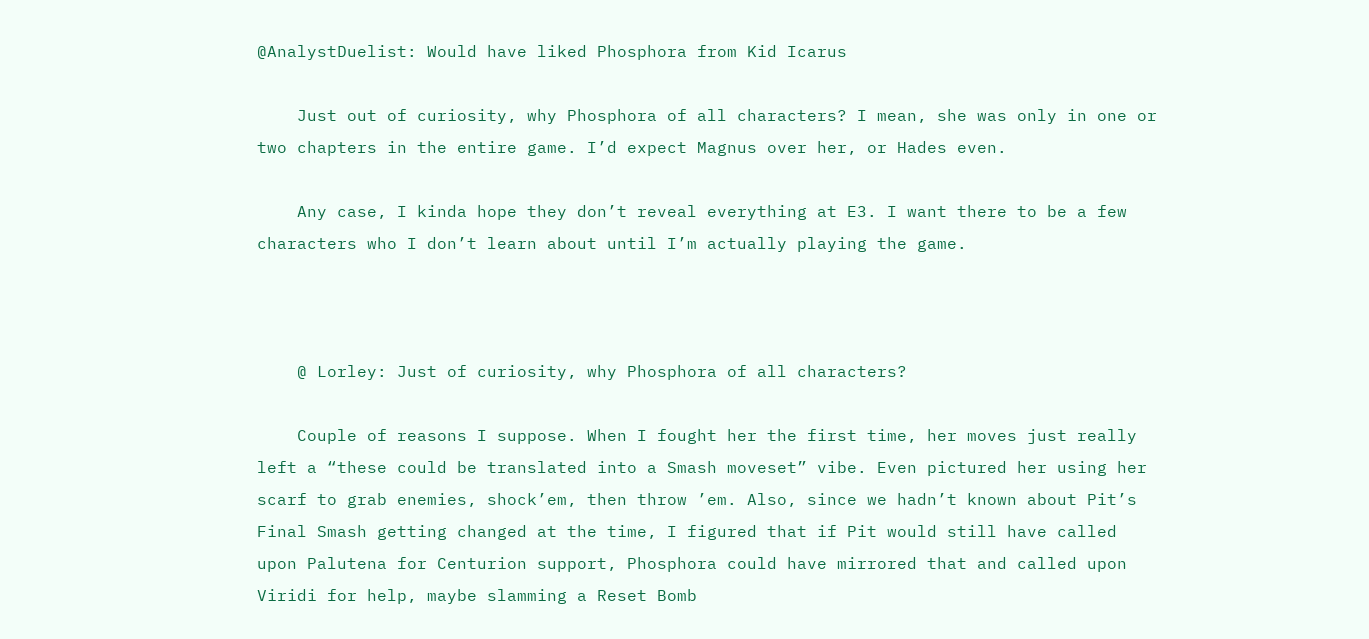@AnalystDuelist: Would have liked Phosphora from Kid Icarus

    Just out of curiosity, why Phosphora of all characters? I mean, she was only in one or two chapters in the entire game. I’d expect Magnus over her, or Hades even.

    Any case, I kinda hope they don’t reveal everything at E3. I want there to be a few characters who I don’t learn about until I’m actually playing the game.



    @ Lorley: Just of curiosity, why Phosphora of all characters?

    Couple of reasons I suppose. When I fought her the first time, her moves just really left a “these could be translated into a Smash moveset” vibe. Even pictured her using her scarf to grab enemies, shock’em, then throw ’em. Also, since we hadn’t known about Pit’s Final Smash getting changed at the time, I figured that if Pit would still have called upon Palutena for Centurion support, Phosphora could have mirrored that and called upon Viridi for help, maybe slamming a Reset Bomb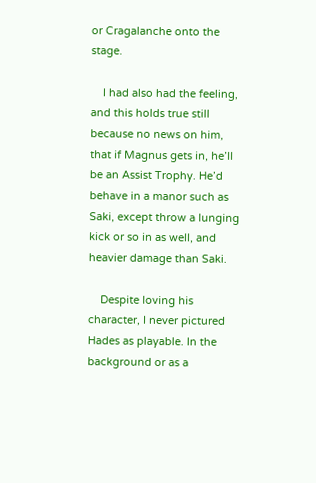or Cragalanche onto the stage.

    I had also had the feeling, and this holds true still because no news on him, that if Magnus gets in, he’ll be an Assist Trophy. He’d behave in a manor such as Saki, except throw a lunging kick or so in as well, and heavier damage than Saki.

    Despite loving his character, I never pictured Hades as playable. In the background or as a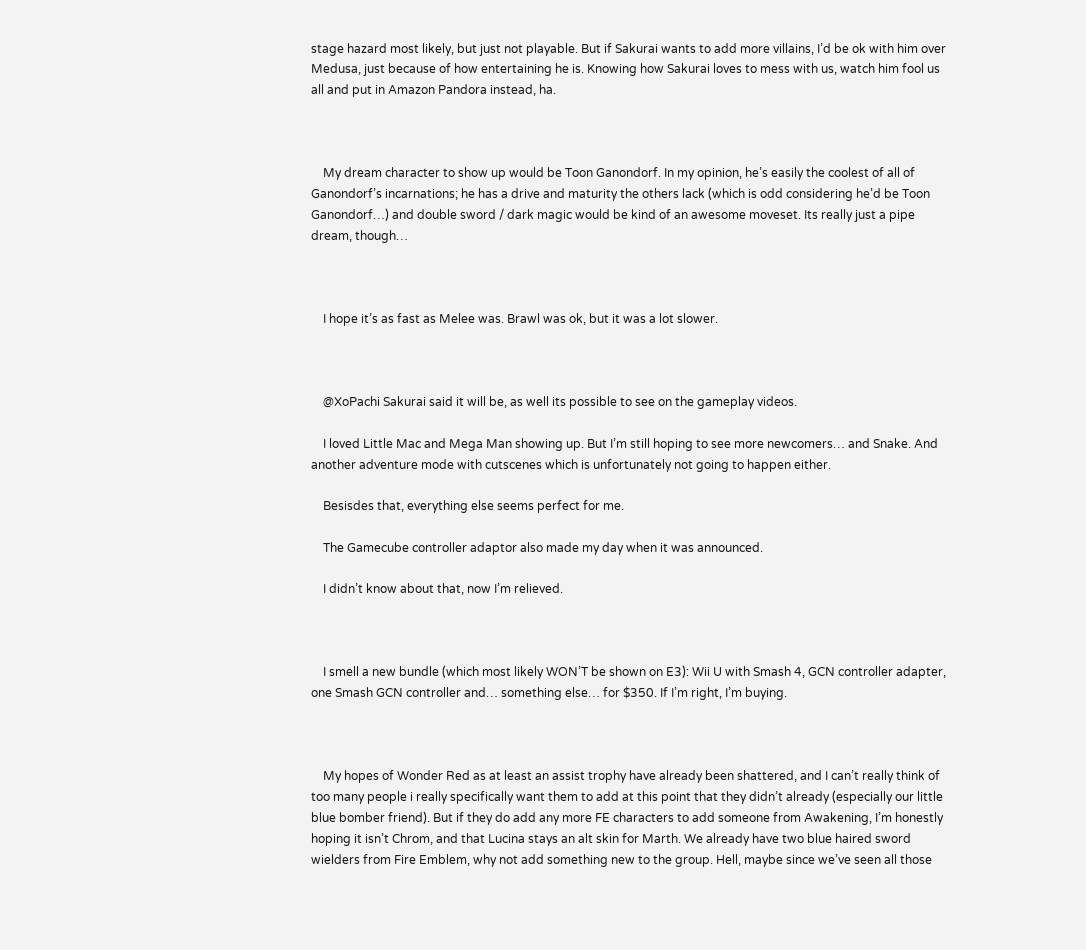stage hazard most likely, but just not playable. But if Sakurai wants to add more villains, I’d be ok with him over Medusa, just because of how entertaining he is. Knowing how Sakurai loves to mess with us, watch him fool us all and put in Amazon Pandora instead, ha.



    My dream character to show up would be Toon Ganondorf. In my opinion, he’s easily the coolest of all of Ganondorf’s incarnations; he has a drive and maturity the others lack (which is odd considering he’d be Toon Ganondorf…) and double sword / dark magic would be kind of an awesome moveset. Its really just a pipe dream, though…



    I hope it’s as fast as Melee was. Brawl was ok, but it was a lot slower.



    @XoPachi Sakurai said it will be, as well its possible to see on the gameplay videos.

    I loved Little Mac and Mega Man showing up. But I’m still hoping to see more newcomers… and Snake. And another adventure mode with cutscenes which is unfortunately not going to happen either.

    Besisdes that, everything else seems perfect for me.

    The Gamecube controller adaptor also made my day when it was announced.

    I didn’t know about that, now I’m relieved.



    I smell a new bundle (which most likely WON’T be shown on E3): Wii U with Smash 4, GCN controller adapter, one Smash GCN controller and… something else… for $350. If I’m right, I’m buying.



    My hopes of Wonder Red as at least an assist trophy have already been shattered, and I can’t really think of too many people i really specifically want them to add at this point that they didn’t already (especially our little blue bomber friend). But if they do add any more FE characters to add someone from Awakening, I’m honestly hoping it isn’t Chrom, and that Lucina stays an alt skin for Marth. We already have two blue haired sword wielders from Fire Emblem, why not add something new to the group. Hell, maybe since we’ve seen all those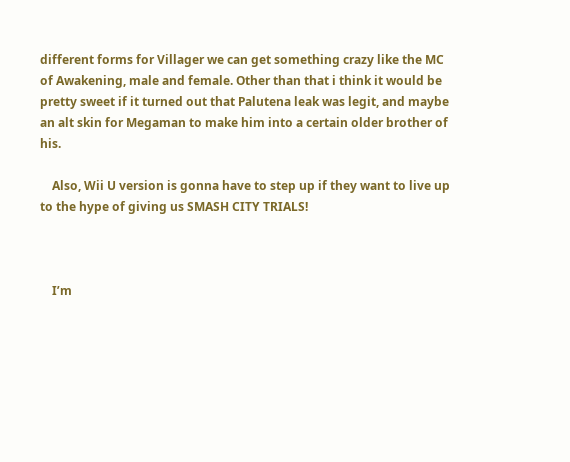different forms for Villager we can get something crazy like the MC of Awakening, male and female. Other than that i think it would be pretty sweet if it turned out that Palutena leak was legit, and maybe an alt skin for Megaman to make him into a certain older brother of his.

    Also, Wii U version is gonna have to step up if they want to live up to the hype of giving us SMASH CITY TRIALS!



    I’m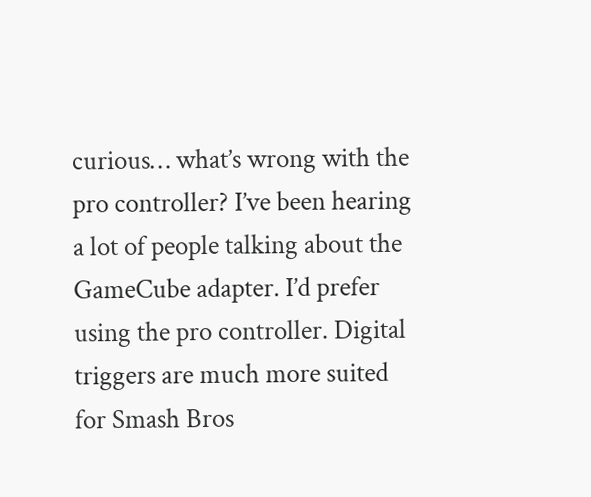curious… what’s wrong with the pro controller? I’ve been hearing a lot of people talking about the GameCube adapter. I’d prefer using the pro controller. Digital triggers are much more suited for Smash Bros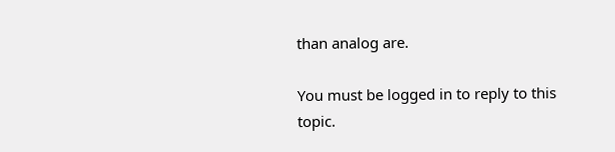than analog are.

You must be logged in to reply to this topic.